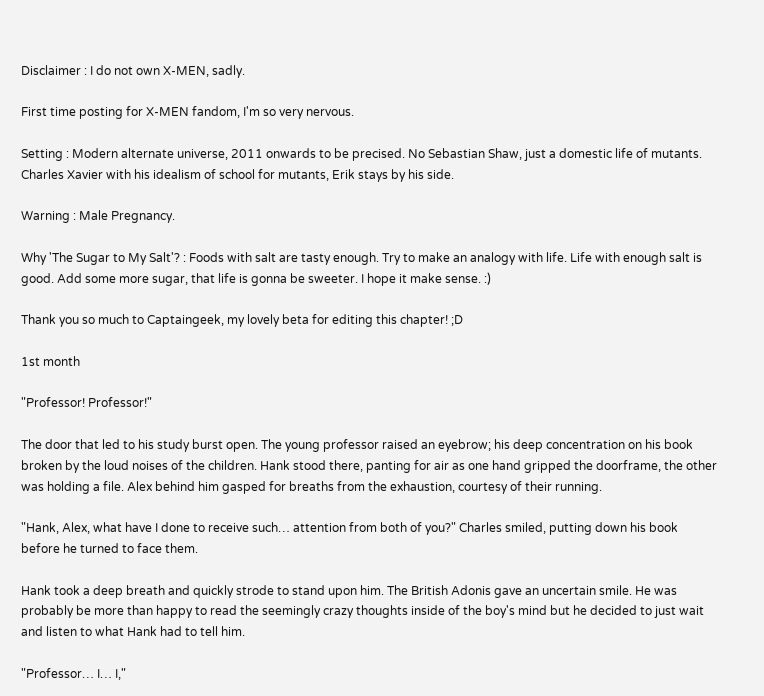Disclaimer : I do not own X-MEN, sadly.

First time posting for X-MEN fandom, I'm so very nervous.

Setting : Modern alternate universe, 2011 onwards to be precised. No Sebastian Shaw, just a domestic life of mutants. Charles Xavier with his idealism of school for mutants, Erik stays by his side.

Warning : Male Pregnancy.

Why 'The Sugar to My Salt'? : Foods with salt are tasty enough. Try to make an analogy with life. Life with enough salt is good. Add some more sugar, that life is gonna be sweeter. I hope it make sense. :)

Thank you so much to Captaingeek, my lovely beta for editing this chapter! ;D

1st month

"Professor! Professor!"

The door that led to his study burst open. The young professor raised an eyebrow; his deep concentration on his book broken by the loud noises of the children. Hank stood there, panting for air as one hand gripped the doorframe, the other was holding a file. Alex behind him gasped for breaths from the exhaustion, courtesy of their running.

"Hank, Alex, what have I done to receive such… attention from both of you?" Charles smiled, putting down his book before he turned to face them.

Hank took a deep breath and quickly strode to stand upon him. The British Adonis gave an uncertain smile. He was probably be more than happy to read the seemingly crazy thoughts inside of the boy's mind but he decided to just wait and listen to what Hank had to tell him.

"Professor… I… I,"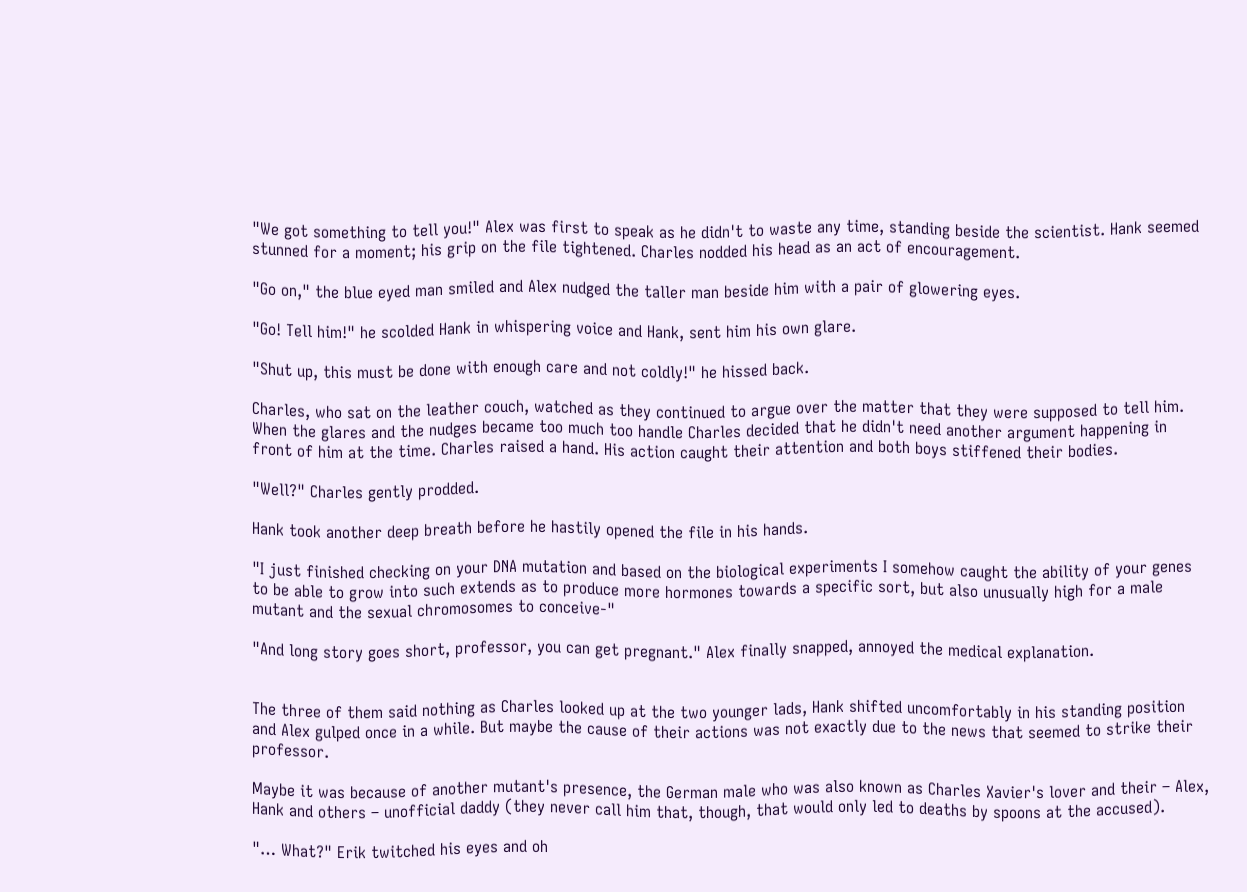"We got something to tell you!" Alex was first to speak as he didn't to waste any time, standing beside the scientist. Hank seemed stunned for a moment; his grip on the file tightened. Charles nodded his head as an act of encouragement.

"Go on," the blue eyed man smiled and Alex nudged the taller man beside him with a pair of glowering eyes.

"Go! Tell him!" he scolded Hank in whispering voice and Hank, sent him his own glare.

"Shut up, this must be done with enough care and not coldly!" he hissed back.

Charles, who sat on the leather couch, watched as they continued to argue over the matter that they were supposed to tell him. When the glares and the nudges became too much too handle Charles decided that he didn't need another argument happening in front of him at the time. Charles raised a hand. His action caught their attention and both boys stiffened their bodies.

"Well?" Charles gently prodded.

Hank took another deep breath before he hastily opened the file in his hands.

"I just finished checking on your DNA mutation and based on the biological experiments I somehow caught the ability of your genes to be able to grow into such extends as to produce more hormones towards a specific sort, but also unusually high for a male mutant and the sexual chromosomes to conceive-"

"And long story goes short, professor, you can get pregnant." Alex finally snapped, annoyed the medical explanation.


The three of them said nothing as Charles looked up at the two younger lads, Hank shifted uncomfortably in his standing position and Alex gulped once in a while. But maybe the cause of their actions was not exactly due to the news that seemed to strike their professor.

Maybe it was because of another mutant's presence, the German male who was also known as Charles Xavier's lover and their – Alex, Hank and others – unofficial daddy (they never call him that, though, that would only led to deaths by spoons at the accused).

"… What?" Erik twitched his eyes and oh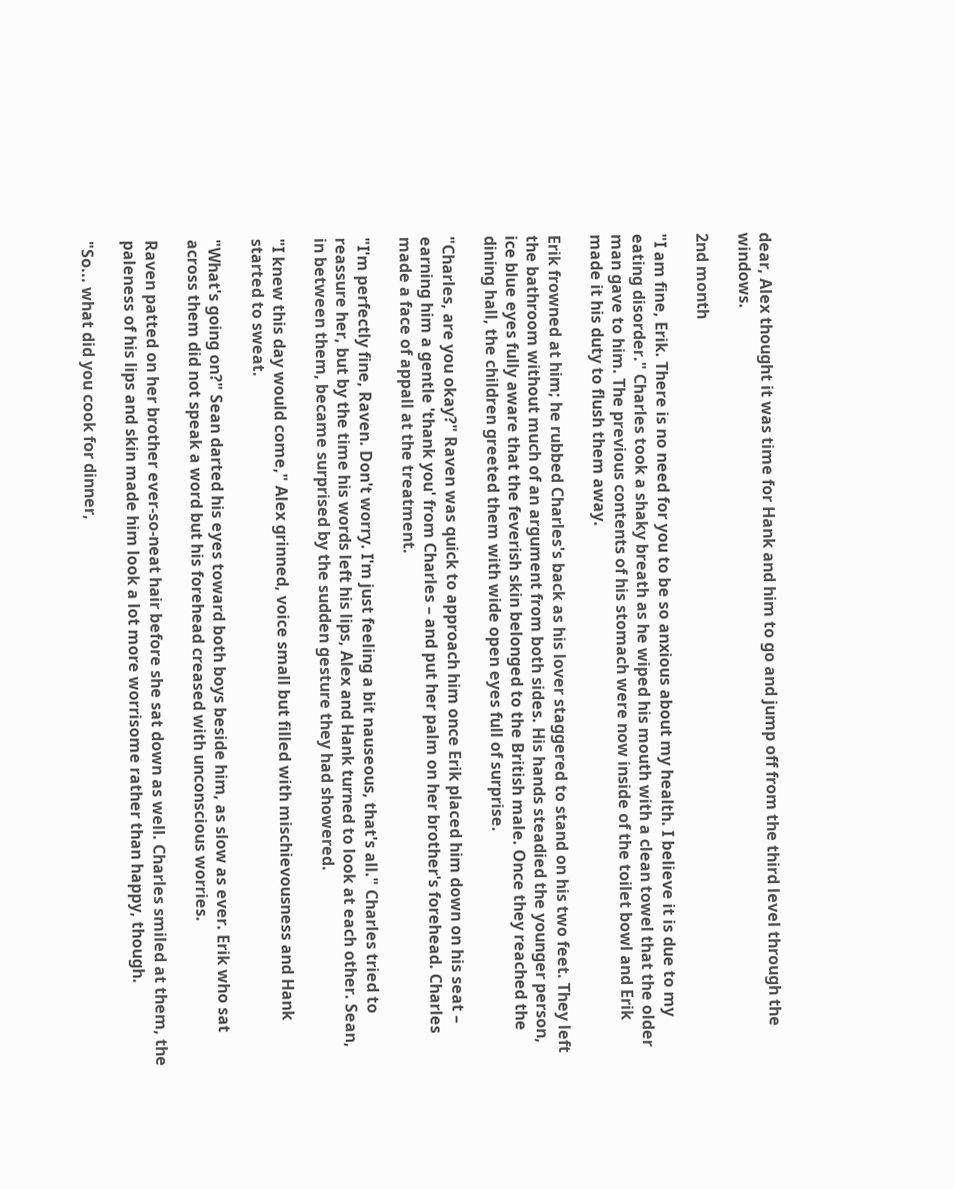dear, Alex thought it was time for Hank and him to go and jump off from the third level through the windows.

2nd month

"I am fine, Erik. There is no need for you to be so anxious about my health. I believe it is due to my eating disorder." Charles took a shaky breath as he wiped his mouth with a clean towel that the older man gave to him. The previous contents of his stomach were now inside of the toilet bowl and Erik made it his duty to flush them away.

Erik frowned at him; he rubbed Charles's back as his lover staggered to stand on his two feet. They left the bathroom without much of an argument from both sides. His hands steadied the younger person, ice blue eyes fully aware that the feverish skin belonged to the British male. Once they reached the dining hall, the children greeted them with wide open eyes full of surprise.

"Charles, are you okay?" Raven was quick to approach him once Erik placed him down on his seat – earning him a gentle 'thank you' from Charles – and put her palm on her brother's forehead. Charles made a face of appall at the treatment.

"I'm perfectly fine, Raven. Don't worry. I'm just feeling a bit nauseous, that's all." Charles tried to reassure her, but by the time his words left his lips, Alex and Hank turned to look at each other. Sean, in between them, became surprised by the sudden gesture they had showered.

"I knew this day would come," Alex grinned, voice small but filled with mischievousness and Hank started to sweat.

"What's going on?" Sean darted his eyes toward both boys beside him, as slow as ever. Erik who sat across them did not speak a word but his forehead creased with unconscious worries.

Raven patted on her brother ever-so-neat hair before she sat down as well. Charles smiled at them, the paleness of his lips and skin made him look a lot more worrisome rather than happy, though.

"So... what did you cook for dinner,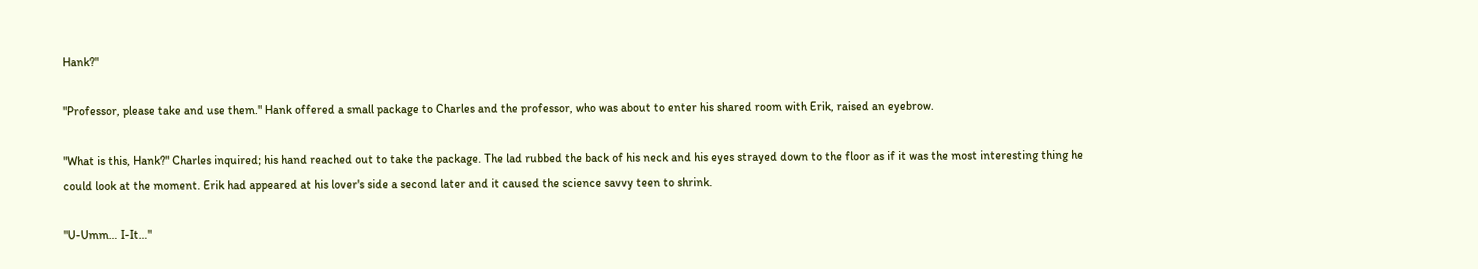Hank?"

"Professor, please take and use them." Hank offered a small package to Charles and the professor, who was about to enter his shared room with Erik, raised an eyebrow.

"What is this, Hank?" Charles inquired; his hand reached out to take the package. The lad rubbed the back of his neck and his eyes strayed down to the floor as if it was the most interesting thing he could look at the moment. Erik had appeared at his lover's side a second later and it caused the science savvy teen to shrink.

"U-Umm… I-It…"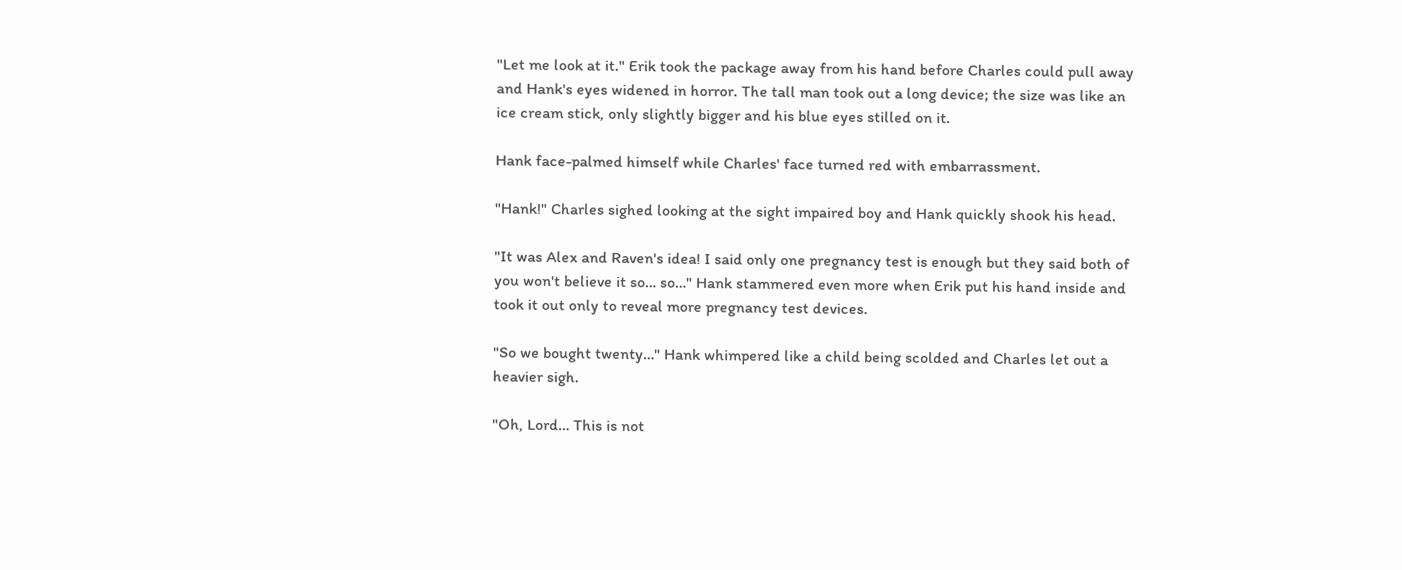"Let me look at it." Erik took the package away from his hand before Charles could pull away and Hank's eyes widened in horror. The tall man took out a long device; the size was like an ice cream stick, only slightly bigger and his blue eyes stilled on it.

Hank face-palmed himself while Charles' face turned red with embarrassment.

"Hank!" Charles sighed looking at the sight impaired boy and Hank quickly shook his head.

"It was Alex and Raven's idea! I said only one pregnancy test is enough but they said both of you won't believe it so… so…" Hank stammered even more when Erik put his hand inside and took it out only to reveal more pregnancy test devices.

"So we bought twenty…" Hank whimpered like a child being scolded and Charles let out a heavier sigh.

"Oh, Lord… This is not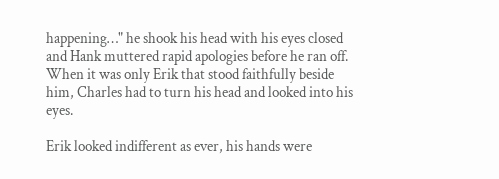happening…" he shook his head with his eyes closed and Hank muttered rapid apologies before he ran off. When it was only Erik that stood faithfully beside him, Charles had to turn his head and looked into his eyes.

Erik looked indifferent as ever, his hands were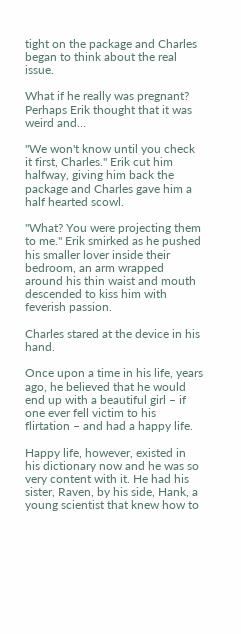tight on the package and Charles began to think about the real issue.

What if he really was pregnant? Perhaps Erik thought that it was weird and…

"We won't know until you check it first, Charles." Erik cut him halfway, giving him back the package and Charles gave him a half hearted scowl.

"What? You were projecting them to me." Erik smirked as he pushed his smaller lover inside their bedroom, an arm wrapped around his thin waist and mouth descended to kiss him with feverish passion.

Charles stared at the device in his hand.

Once upon a time in his life, years ago, he believed that he would end up with a beautiful girl – if one ever fell victim to his flirtation – and had a happy life.

Happy life, however, existed in his dictionary now and he was so very content with it. He had his sister, Raven, by his side, Hank, a young scientist that knew how to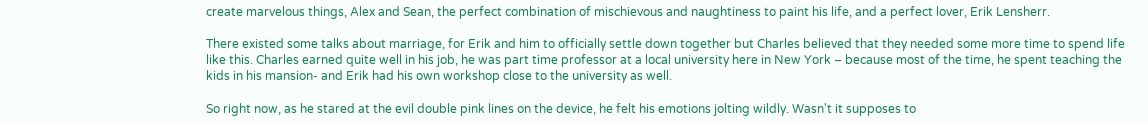create marvelous things, Alex and Sean, the perfect combination of mischievous and naughtiness to paint his life, and a perfect lover, Erik Lensherr.

There existed some talks about marriage, for Erik and him to officially settle down together but Charles believed that they needed some more time to spend life like this. Charles earned quite well in his job, he was part time professor at a local university here in New York – because most of the time, he spent teaching the kids in his mansion- and Erik had his own workshop close to the university as well.

So right now, as he stared at the evil double pink lines on the device, he felt his emotions jolting wildly. Wasn't it supposes to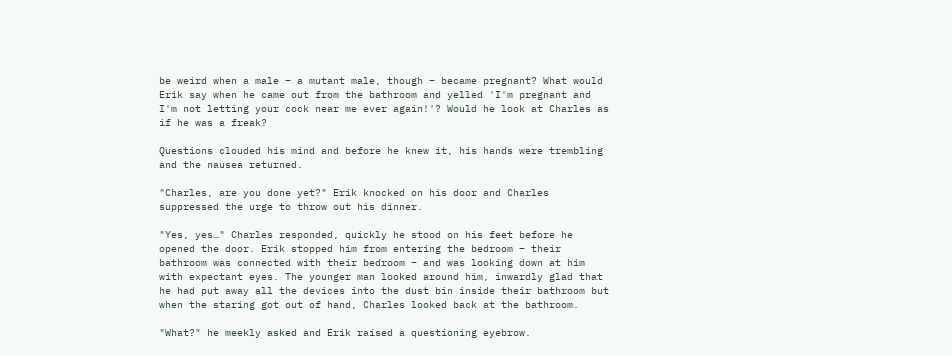be weird when a male – a mutant male, though – became pregnant? What would Erik say when he came out from the bathroom and yelled 'I'm pregnant and I'm not letting your cock near me ever again!'? Would he look at Charles as if he was a freak?

Questions clouded his mind and before he knew it, his hands were trembling and the nausea returned.

"Charles, are you done yet?" Erik knocked on his door and Charles suppressed the urge to throw out his dinner.

"Yes, yes…" Charles responded, quickly he stood on his feet before he opened the door. Erik stopped him from entering the bedroom – their bathroom was connected with their bedroom – and was looking down at him with expectant eyes. The younger man looked around him, inwardly glad that he had put away all the devices into the dust bin inside their bathroom but when the staring got out of hand, Charles looked back at the bathroom.

"What?" he meekly asked and Erik raised a questioning eyebrow.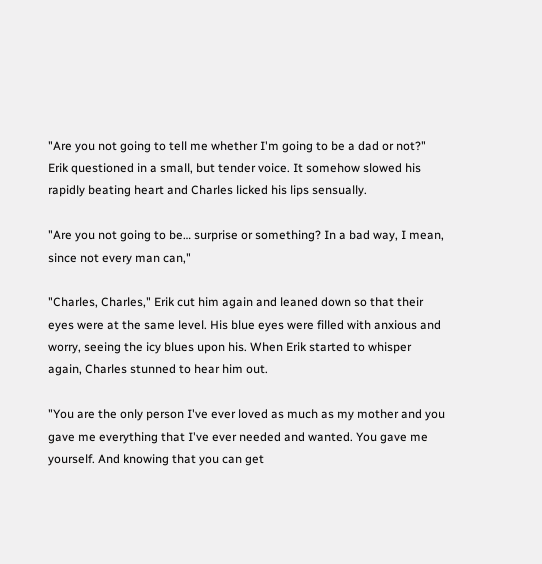"Are you not going to tell me whether I'm going to be a dad or not?" Erik questioned in a small, but tender voice. It somehow slowed his rapidly beating heart and Charles licked his lips sensually.

"Are you not going to be… surprise or something? In a bad way, I mean, since not every man can,"

"Charles, Charles," Erik cut him again and leaned down so that their eyes were at the same level. His blue eyes were filled with anxious and worry, seeing the icy blues upon his. When Erik started to whisper again, Charles stunned to hear him out.

"You are the only person I've ever loved as much as my mother and you gave me everything that I've ever needed and wanted. You gave me yourself. And knowing that you can get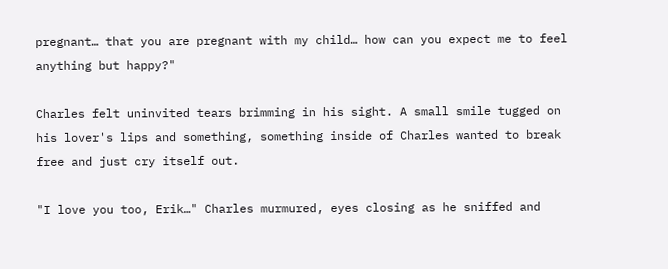pregnant… that you are pregnant with my child… how can you expect me to feel anything but happy?"

Charles felt uninvited tears brimming in his sight. A small smile tugged on his lover's lips and something, something inside of Charles wanted to break free and just cry itself out.

"I love you too, Erik…" Charles murmured, eyes closing as he sniffed and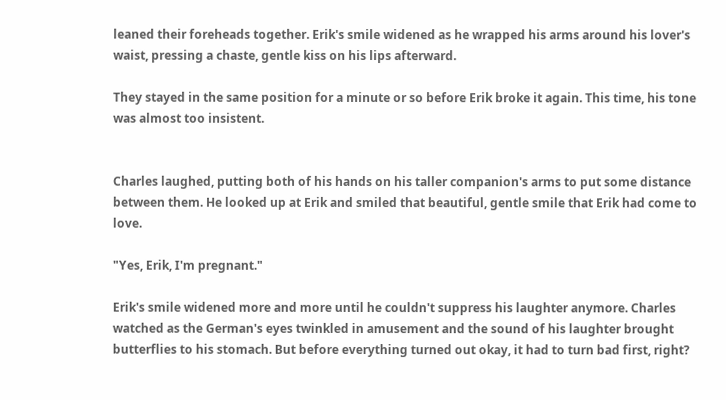leaned their foreheads together. Erik's smile widened as he wrapped his arms around his lover's waist, pressing a chaste, gentle kiss on his lips afterward.

They stayed in the same position for a minute or so before Erik broke it again. This time, his tone was almost too insistent.


Charles laughed, putting both of his hands on his taller companion's arms to put some distance between them. He looked up at Erik and smiled that beautiful, gentle smile that Erik had come to love.

"Yes, Erik, I'm pregnant."

Erik's smile widened more and more until he couldn't suppress his laughter anymore. Charles watched as the German's eyes twinkled in amusement and the sound of his laughter brought butterflies to his stomach. But before everything turned out okay, it had to turn bad first, right?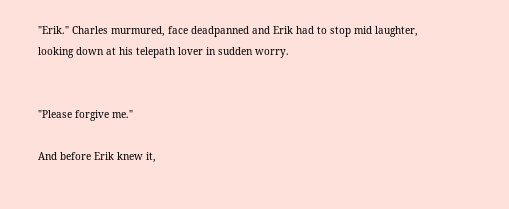"Erik." Charles murmured, face deadpanned and Erik had to stop mid laughter, looking down at his telepath lover in sudden worry.


"Please forgive me."

And before Erik knew it,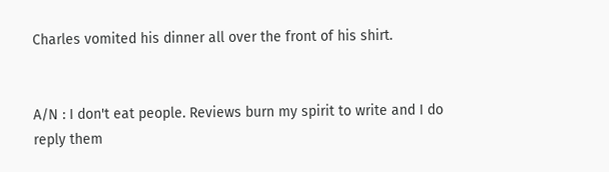Charles vomited his dinner all over the front of his shirt.


A/N : I don't eat people. Reviews burn my spirit to write and I do reply them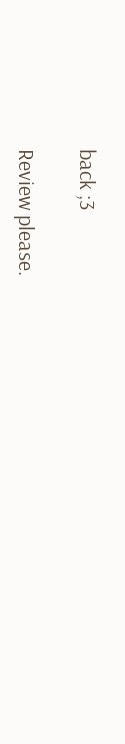back ;3

Review please.